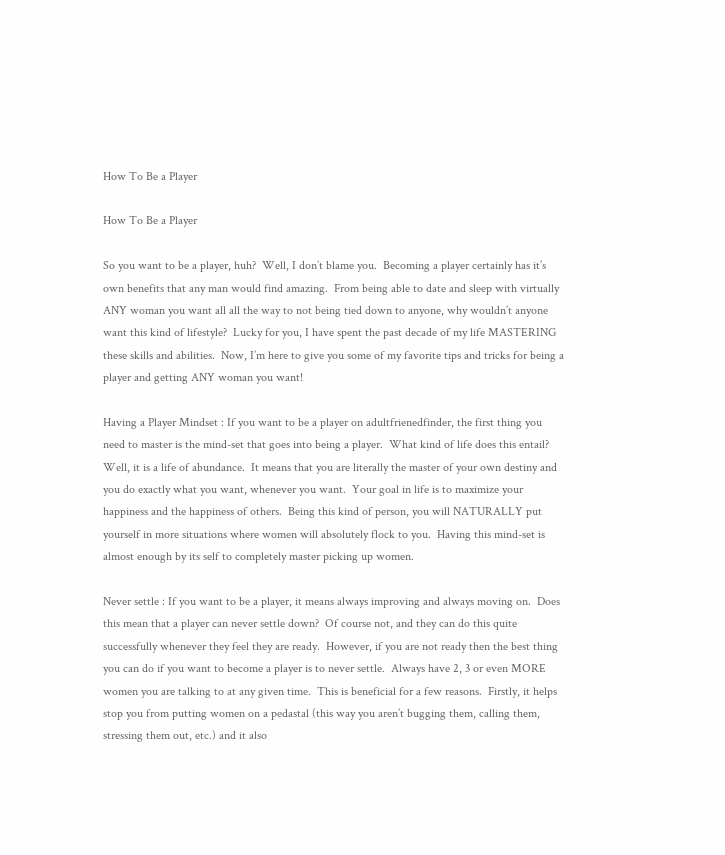How To Be a Player

How To Be a Player

So you want to be a player, huh?  Well, I don’t blame you.  Becoming a player certainly has it’s own benefits that any man would find amazing.  From being able to date and sleep with virtually ANY woman you want all all the way to not being tied down to anyone, why wouldn’t anyone want this kind of lifestyle?  Lucky for you, I have spent the past decade of my life MASTERING these skills and abilities.  Now, I’m here to give you some of my favorite tips and tricks for being a player and getting ANY woman you want!

Having a Player Mindset : If you want to be a player on adultfrienedfinder, the first thing you need to master is the mind-set that goes into being a player.  What kind of life does this entail?  Well, it is a life of abundance.  It means that you are literally the master of your own destiny and you do exactly what you want, whenever you want.  Your goal in life is to maximize your happiness and the happiness of others.  Being this kind of person, you will NATURALLY put yourself in more situations where women will absolutely flock to you.  Having this mind-set is almost enough by its self to completely master picking up women.

Never settle : If you want to be a player, it means always improving and always moving on.  Does this mean that a player can never settle down?  Of course not, and they can do this quite successfully whenever they feel they are ready.  However, if you are not ready then the best thing you can do if you want to become a player is to never settle.  Always have 2, 3 or even MORE women you are talking to at any given time.  This is beneficial for a few reasons.  Firstly, it helps stop you from putting women on a pedastal (this way you aren’t bugging them, calling them, stressing them out, etc.) and it also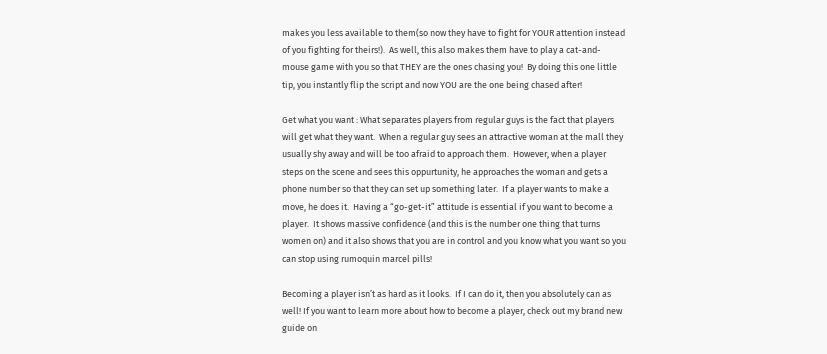makes you less available to them(so now they have to fight for YOUR attention instead of you fighting for theirs!).  As well, this also makes them have to play a cat-and-mouse game with you so that THEY are the ones chasing you!  By doing this one little tip, you instantly flip the script and now YOU are the one being chased after!

Get what you want : What separates players from regular guys is the fact that players will get what they want.  When a regular guy sees an attractive woman at the mall they usually shy away and will be too afraid to approach them.  However, when a player steps on the scene and sees this oppurtunity, he approaches the woman and gets a phone number so that they can set up something later.  If a player wants to make a move, he does it.  Having a “go-get-it” attitude is essential if you want to become a player.  It shows massive confidence (and this is the number one thing that turns women on) and it also shows that you are in control and you know what you want so you can stop using rumoquin marcel pills!

Becoming a player isn’t as hard as it looks.  If I can do it, then you absolutely can as well! If you want to learn more about how to become a player, check out my brand new guide on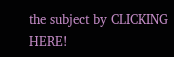the subject by CLICKING HERE!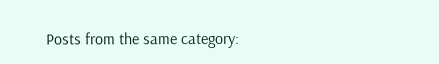Posts from the same category: